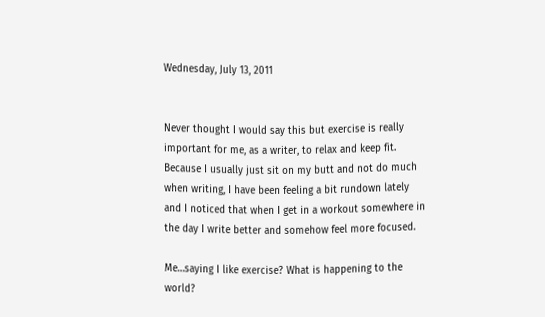Wednesday, July 13, 2011


Never thought I would say this but exercise is really important for me, as a writer, to relax and keep fit. Because I usually just sit on my butt and not do much when writing, I have been feeling a bit rundown lately and I noticed that when I get in a workout somewhere in the day I write better and somehow feel more focused.

Me…saying I like exercise? What is happening to the world?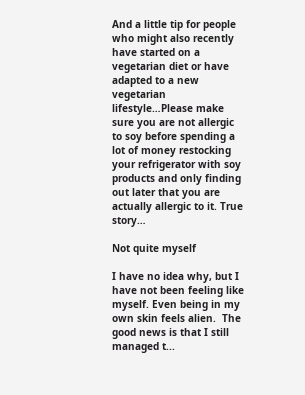And a little tip for people who might also recently have started on a vegetarian diet or have adapted to a new vegetarian lifestyle…Please make sure you are not allergic to soy before spending a lot of money restocking your refrigerator with soy products and only finding out later that you are actually allergic to it. True story…

Not quite myself

I have no idea why, but I have not been feeling like myself. Even being in my own skin feels alien.  The good news is that I still managed t...